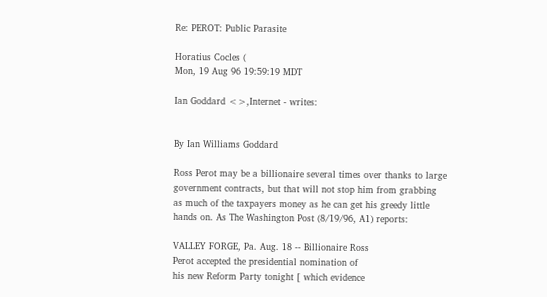Re: PEROT: Public Parasite

Horatius Cocles (
Mon, 19 Aug 96 19:59:19 MDT

Ian Goddard <>,Internet - writes:


By Ian Williams Goddard

Ross Perot may be a billionaire several times over thanks to large
government contracts, but that will not stop him from grabbing
as much of the taxpayers money as he can get his greedy little
hands on. As The Washington Post (8/19/96, A1) reports:

VALLEY FORGE, Pa. Aug. 18 -- Billionaire Ross
Perot accepted the presidential nomination of
his new Reform Party tonight [ which evidence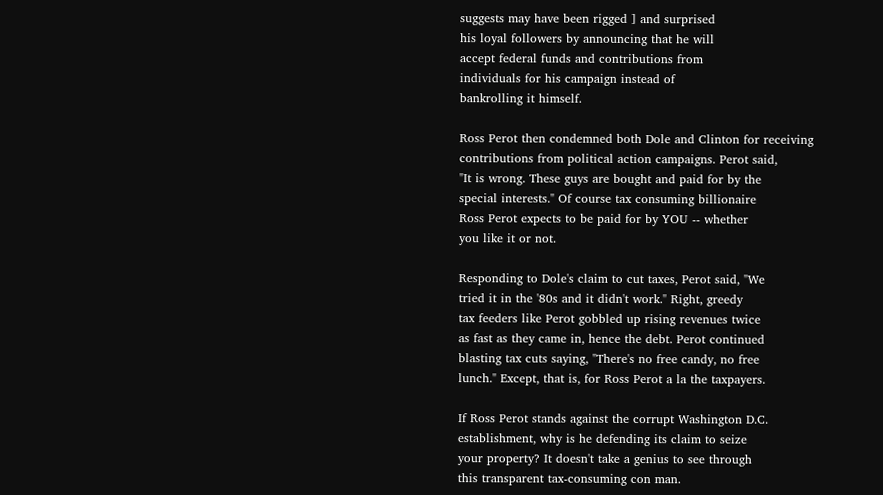suggests may have been rigged ] and surprised
his loyal followers by announcing that he will
accept federal funds and contributions from
individuals for his campaign instead of
bankrolling it himself.

Ross Perot then condemned both Dole and Clinton for receiving
contributions from political action campaigns. Perot said,
"It is wrong. These guys are bought and paid for by the
special interests." Of course tax consuming billionaire
Ross Perot expects to be paid for by YOU -- whether
you like it or not.

Responding to Dole's claim to cut taxes, Perot said, "We
tried it in the '80s and it didn't work." Right, greedy
tax feeders like Perot gobbled up rising revenues twice
as fast as they came in, hence the debt. Perot continued
blasting tax cuts saying, "There's no free candy, no free
lunch." Except, that is, for Ross Perot a la the taxpayers.

If Ross Perot stands against the corrupt Washington D.C.
establishment, why is he defending its claim to seize
your property? It doesn't take a genius to see through
this transparent tax-consuming con man.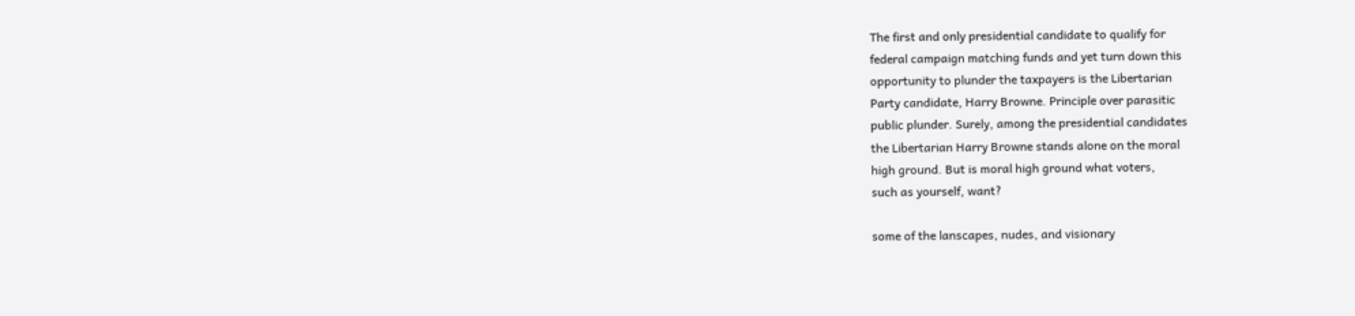The first and only presidential candidate to qualify for
federal campaign matching funds and yet turn down this
opportunity to plunder the taxpayers is the Libertarian
Party candidate, Harry Browne. Principle over parasitic
public plunder. Surely, among the presidential candidates
the Libertarian Harry Browne stands alone on the moral
high ground. But is moral high ground what voters,
such as yourself, want?

some of the lanscapes, nudes, and visionary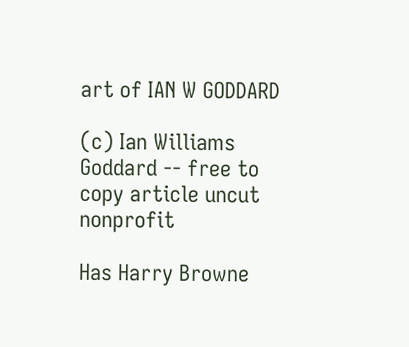art of IAN W GODDARD

(c) Ian Williams Goddard -- free to copy article uncut nonprofit

Has Harry Browne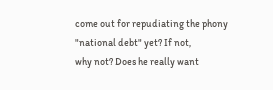come out for repudiating the phony "national debt" yet? If not,
why not? Does he really want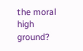the moral high ground?